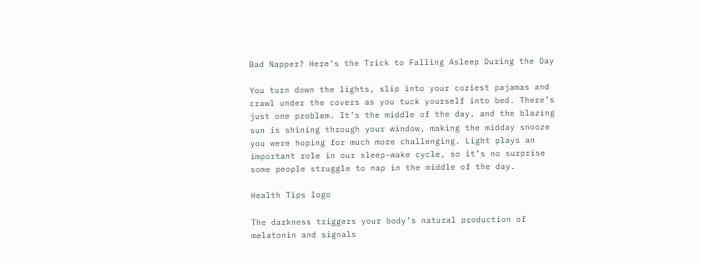Bad Napper? Here’s the Trick to Falling Asleep During the Day

You turn down the lights, slip into your coziest pajamas and crawl under the covers as you tuck yourself into bed. There’s just one problem. It’s the middle of the day, and the blazing sun is shining through your window, making the midday snooze you were hoping for much more challenging. Light plays an important role in our sleep-wake cycle, so it’s no surprise some people struggle to nap in the middle of the day.

Health Tips logo

The darkness triggers your body’s natural production of melatonin and signals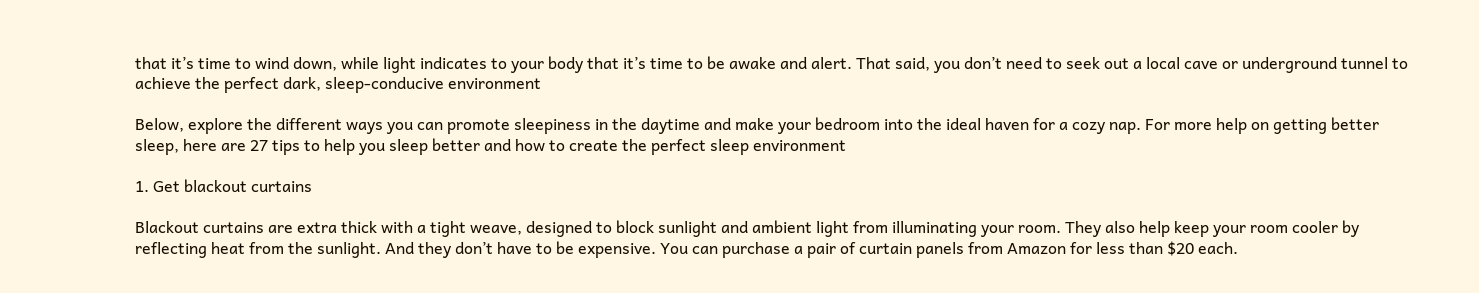that it’s time to wind down, while light indicates to your body that it’s time to be awake and alert. That said, you don’t need to seek out a local cave or underground tunnel to achieve the perfect dark, sleep-conducive environment

Below, explore the different ways you can promote sleepiness in the daytime and make your bedroom into the ideal haven for a cozy nap. For more help on getting better sleep, here are 27 tips to help you sleep better and how to create the perfect sleep environment

1. Get blackout curtains

Blackout curtains are extra thick with a tight weave, designed to block sunlight and ambient light from illuminating your room. They also help keep your room cooler by reflecting heat from the sunlight. And they don’t have to be expensive. You can purchase a pair of curtain panels from Amazon for less than $20 each.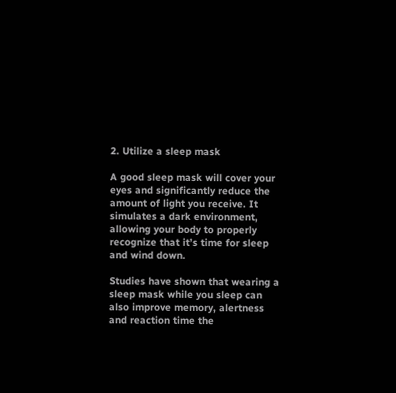2. Utilize a sleep mask

A good sleep mask will cover your eyes and significantly reduce the amount of light you receive. It simulates a dark environment, allowing your body to properly recognize that it’s time for sleep and wind down.

Studies have shown that wearing a sleep mask while you sleep can also improve memory, alertness and reaction time the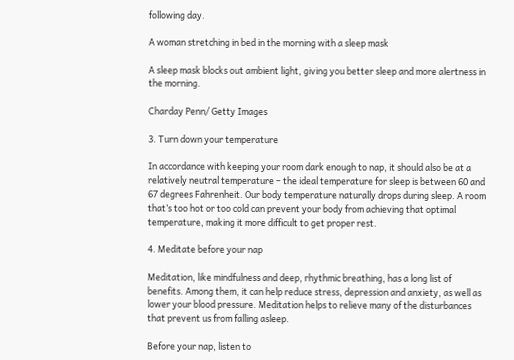following day.

A woman stretching in bed in the morning with a sleep mask

A sleep mask blocks out ambient light, giving you better sleep and more alertness in the morning.

Charday Penn/ Getty Images

3. Turn down your temperature

In accordance with keeping your room dark enough to nap, it should also be at a relatively neutral temperature – the ideal temperature for sleep is between 60 and 67 degrees Fahrenheit. Our body temperature naturally drops during sleep. A room that’s too hot or too cold can prevent your body from achieving that optimal temperature, making it more difficult to get proper rest.

4. Meditate before your nap

Meditation, like mindfulness and deep, rhythmic breathing, has a long list of benefits. Among them, it can help reduce stress, depression and anxiety, as well as lower your blood pressure. Meditation helps to relieve many of the disturbances that prevent us from falling asleep.

Before your nap, listen to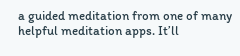a guided meditation from one of many helpful meditation apps. It’ll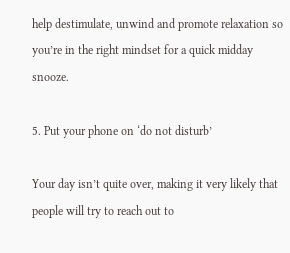help destimulate, unwind and promote relaxation so you’re in the right mindset for a quick midday snooze.

5. Put your phone on ‘do not disturb’

Your day isn’t quite over, making it very likely that people will try to reach out to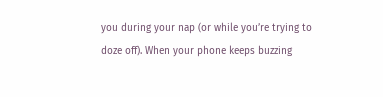you during your nap (or while you’re trying to doze off). When your phone keeps buzzing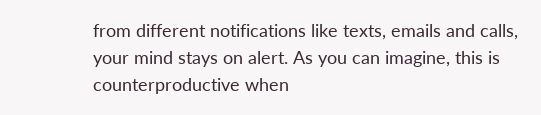from different notifications like texts, emails and calls, your mind stays on alert. As you can imagine, this is counterproductive when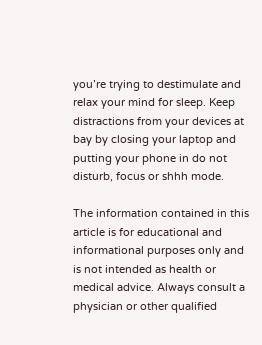you’re trying to destimulate and relax your mind for sleep. Keep distractions from your devices at bay by closing your laptop and putting your phone in do not disturb, focus or shhh mode.

The information contained in this article is for educational and informational purposes only and is not intended as health or medical advice. Always consult a physician or other qualified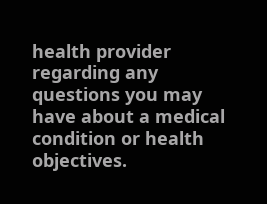health provider regarding any questions you may have about a medical condition or health objectives.